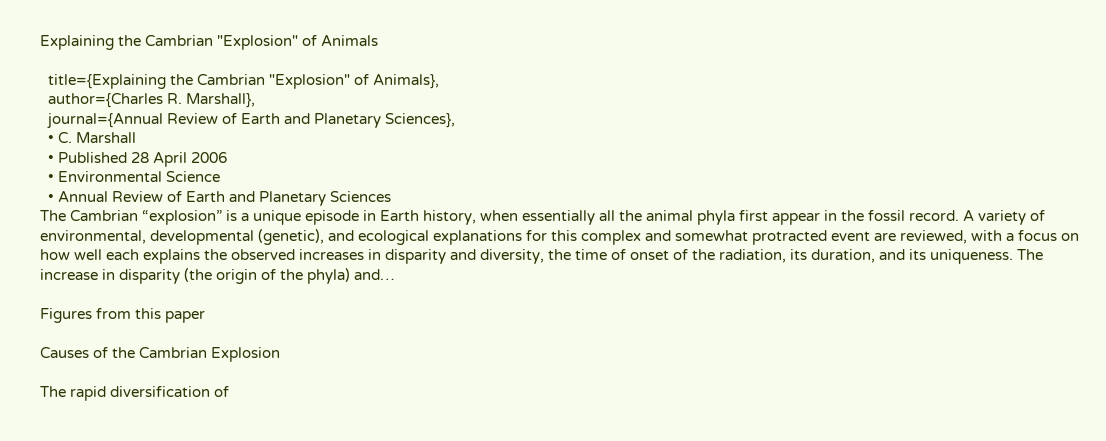Explaining the Cambrian "Explosion" of Animals

  title={Explaining the Cambrian "Explosion" of Animals},
  author={Charles R. Marshall},
  journal={Annual Review of Earth and Planetary Sciences},
  • C. Marshall
  • Published 28 April 2006
  • Environmental Science
  • Annual Review of Earth and Planetary Sciences
The Cambrian “explosion” is a unique episode in Earth history, when essentially all the animal phyla first appear in the fossil record. A variety of environmental, developmental (genetic), and ecological explanations for this complex and somewhat protracted event are reviewed, with a focus on how well each explains the observed increases in disparity and diversity, the time of onset of the radiation, its duration, and its uniqueness. The increase in disparity (the origin of the phyla) and…

Figures from this paper

Causes of the Cambrian Explosion

The rapid diversification of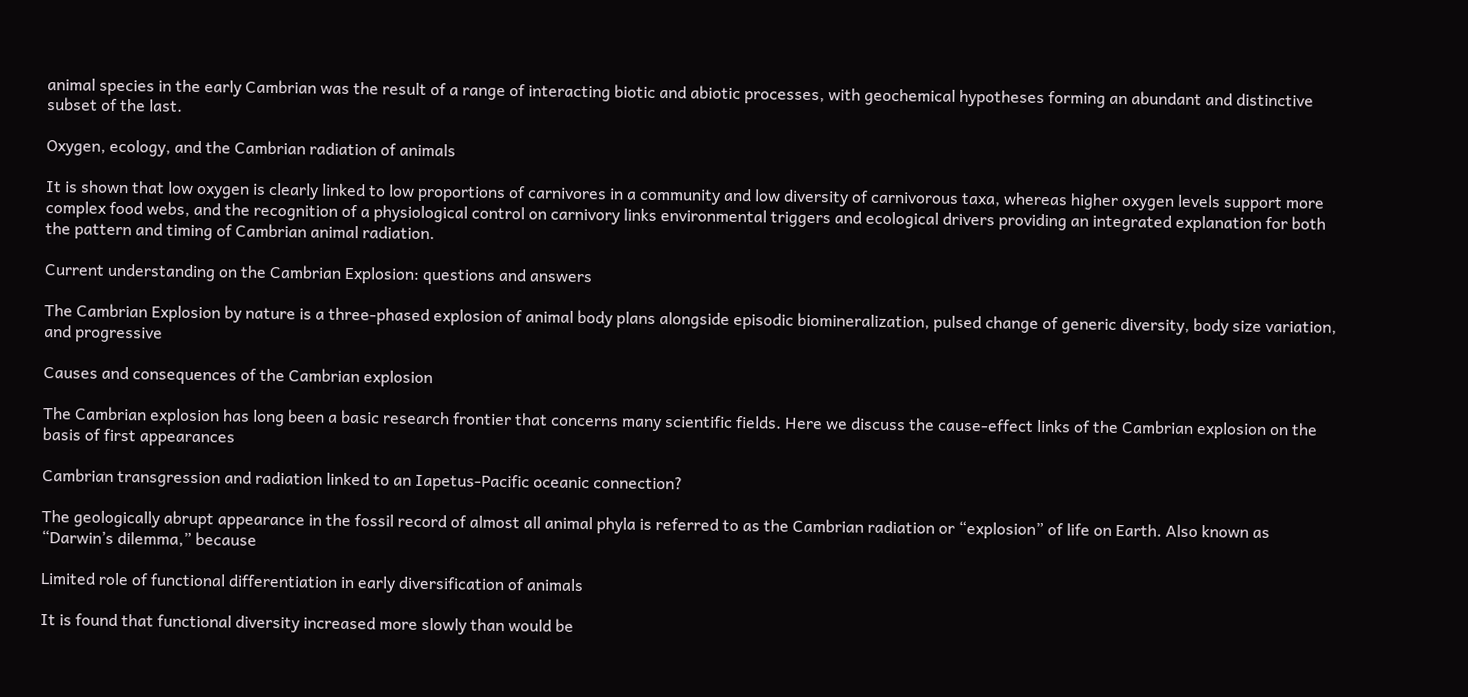animal species in the early Cambrian was the result of a range of interacting biotic and abiotic processes, with geochemical hypotheses forming an abundant and distinctive subset of the last.

Oxygen, ecology, and the Cambrian radiation of animals

It is shown that low oxygen is clearly linked to low proportions of carnivores in a community and low diversity of carnivorous taxa, whereas higher oxygen levels support more complex food webs, and the recognition of a physiological control on carnivory links environmental triggers and ecological drivers providing an integrated explanation for both the pattern and timing of Cambrian animal radiation.

Current understanding on the Cambrian Explosion: questions and answers

The Cambrian Explosion by nature is a three-phased explosion of animal body plans alongside episodic biomineralization, pulsed change of generic diversity, body size variation, and progressive

Causes and consequences of the Cambrian explosion

The Cambrian explosion has long been a basic research frontier that concerns many scientific fields. Here we discuss the cause-effect links of the Cambrian explosion on the basis of first appearances

Cambrian transgression and radiation linked to an Iapetus-Pacific oceanic connection?

The geologically abrupt appearance in the fossil record of almost all animal phyla is referred to as the Cambrian radiation or “explosion” of life on Earth. Also known as “Darwin’s dilemma,” because

Limited role of functional differentiation in early diversification of animals

It is found that functional diversity increased more slowly than would be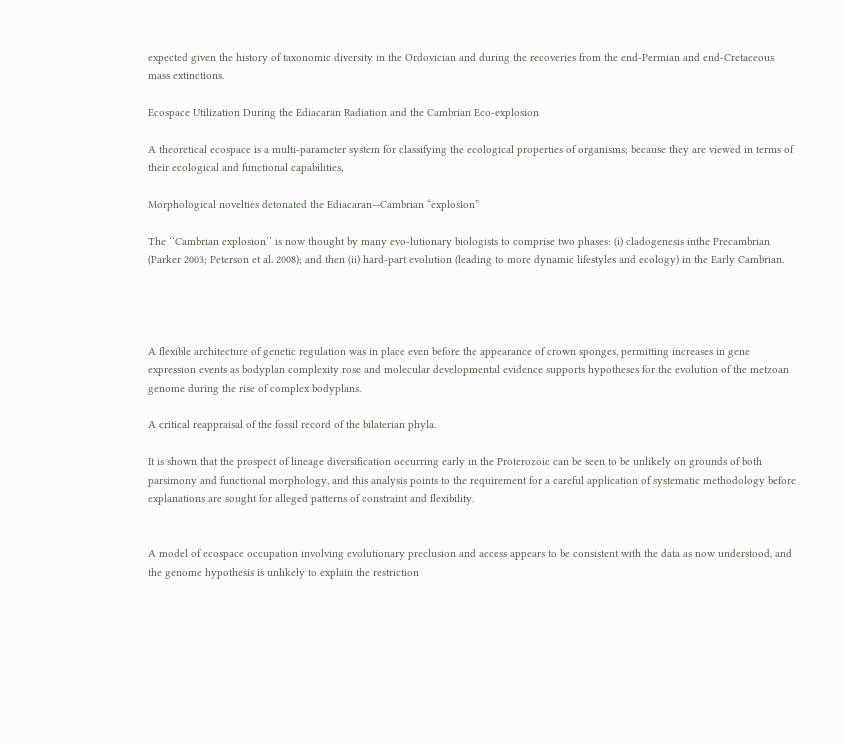expected given the history of taxonomic diversity in the Ordovician and during the recoveries from the end-Permian and end-Cretaceous mass extinctions.

Ecospace Utilization During the Ediacaran Radiation and the Cambrian Eco-explosion

A theoretical ecospace is a multi-parameter system for classifying the ecological properties of organisms; because they are viewed in terms of their ecological and functional capabilities,

Morphological novelties detonated the Ediacaran—Cambrian “explosion”

The ‘‘Cambrian explosion’’ is now thought by many evo-lutionary biologists to comprise two phases: (i) cladogenesis inthe Precambrian (Parker 2003; Peterson et al. 2008); and then (ii) hard-part evolution (leading to more dynamic lifestyles and ecology) in the Early Cambrian.




A flexible architecture of genetic regulation was in place even before the appearance of crown sponges, permitting increases in gene expression events as bodyplan complexity rose and molecular developmental evidence supports hypotheses for the evolution of the metzoan genome during the rise of complex bodyplans.

A critical reappraisal of the fossil record of the bilaterian phyla.

It is shown that the prospect of lineage diversification occurring early in the Proterozoic can be seen to be unlikely on grounds of both parsimony and functional morphology, and this analysis points to the requirement for a careful application of systematic methodology before explanations are sought for alleged patterns of constraint and flexibility.


A model of ecospace occupation involving evolutionary preclusion and access appears to be consistent with the data as now understood, and the genome hypothesis is unlikely to explain the restriction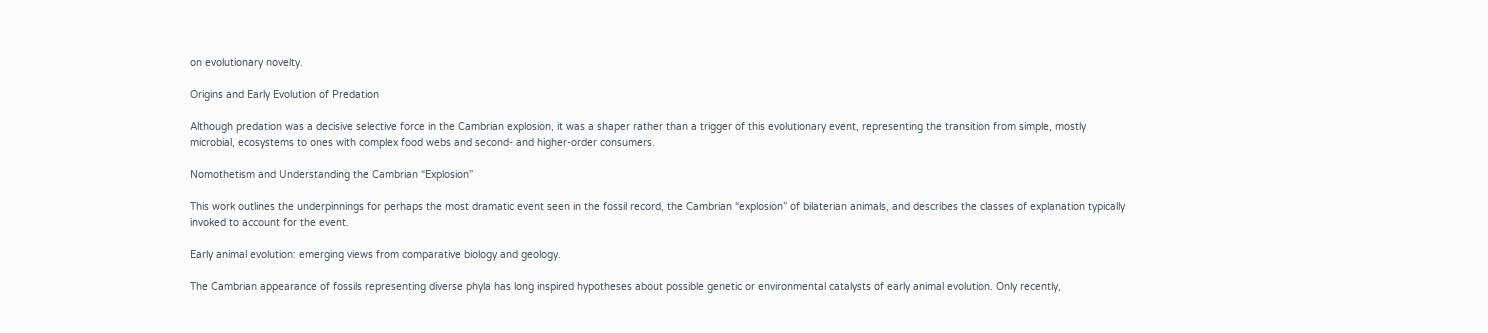on evolutionary novelty.

Origins and Early Evolution of Predation

Although predation was a decisive selective force in the Cambrian explosion, it was a shaper rather than a trigger of this evolutionary event, representing the transition from simple, mostly microbial, ecosystems to ones with complex food webs and second- and higher-order consumers.

Nomothetism and Understanding the Cambrian “Explosion”

This work outlines the underpinnings for perhaps the most dramatic event seen in the fossil record, the Cambrian “explosion” of bilaterian animals, and describes the classes of explanation typically invoked to account for the event.

Early animal evolution: emerging views from comparative biology and geology.

The Cambrian appearance of fossils representing diverse phyla has long inspired hypotheses about possible genetic or environmental catalysts of early animal evolution. Only recently,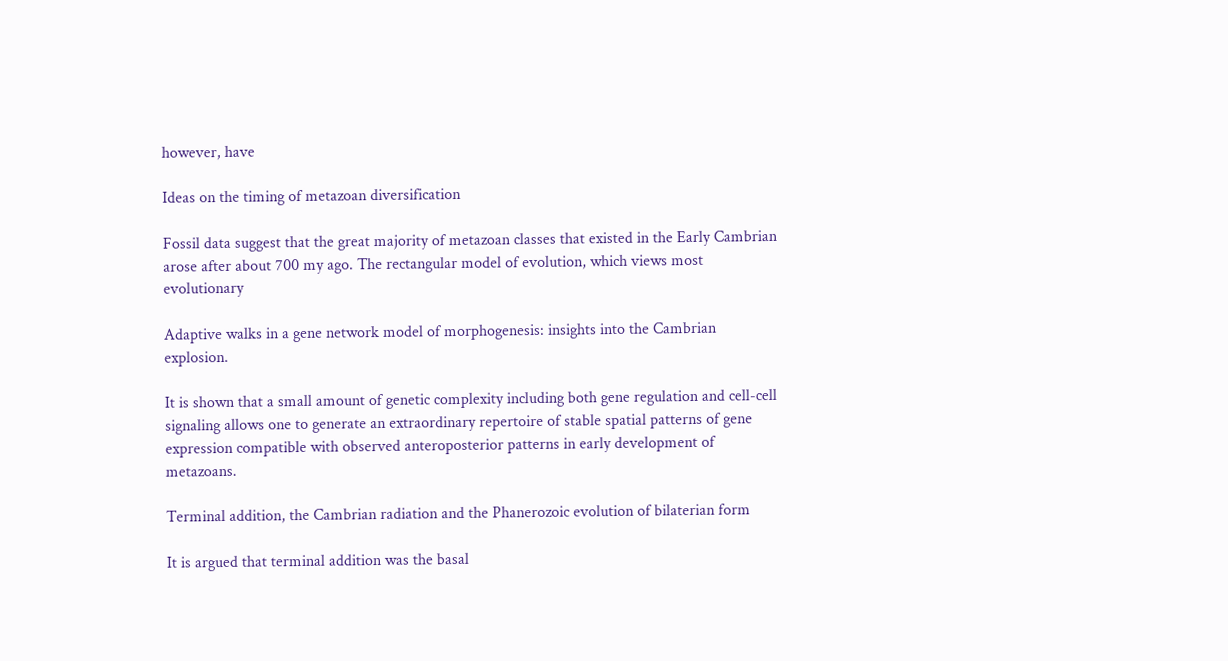however, have

Ideas on the timing of metazoan diversification

Fossil data suggest that the great majority of metazoan classes that existed in the Early Cambrian arose after about 700 my ago. The rectangular model of evolution, which views most evolutionary

Adaptive walks in a gene network model of morphogenesis: insights into the Cambrian explosion.

It is shown that a small amount of genetic complexity including both gene regulation and cell-cell signaling allows one to generate an extraordinary repertoire of stable spatial patterns of gene expression compatible with observed anteroposterior patterns in early development of metazoans.

Terminal addition, the Cambrian radiation and the Phanerozoic evolution of bilaterian form

It is argued that terminal addition was the basal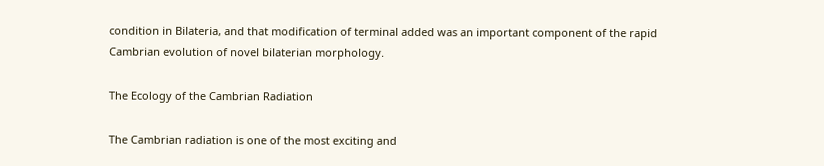condition in Bilateria, and that modification of terminal added was an important component of the rapid Cambrian evolution of novel bilaterian morphology.

The Ecology of the Cambrian Radiation

The Cambrian radiation is one of the most exciting and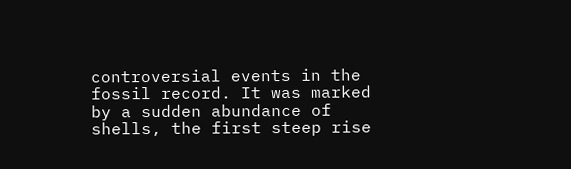controversial events in the fossil record. It was marked by a sudden abundance of shells, the first steep rise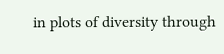in plots of diversity through